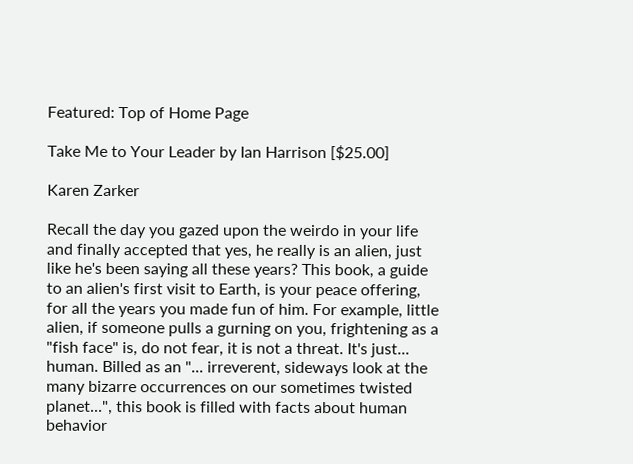Featured: Top of Home Page

Take Me to Your Leader by Ian Harrison [$25.00]

Karen Zarker

Recall the day you gazed upon the weirdo in your life and finally accepted that yes, he really is an alien, just like he's been saying all these years? This book, a guide to an alien's first visit to Earth, is your peace offering, for all the years you made fun of him. For example, little alien, if someone pulls a gurning on you, frightening as a "fish face" is, do not fear, it is not a threat. It's just... human. Billed as an "... irreverent, sideways look at the many bizarre occurrences on our sometimes twisted planet...", this book is filled with facts about human behavior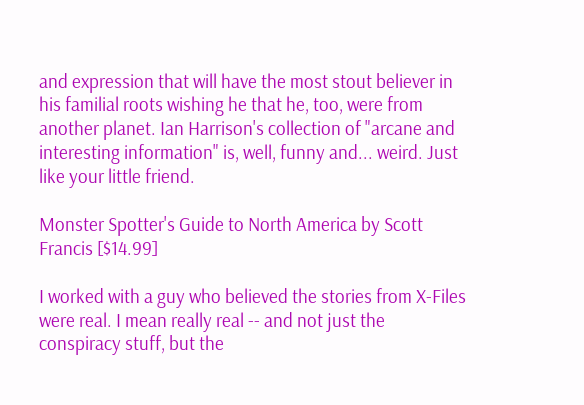and expression that will have the most stout believer in his familial roots wishing he that he, too, were from another planet. Ian Harrison's collection of "arcane and interesting information" is, well, funny and... weird. Just like your little friend.

Monster Spotter's Guide to North America by Scott Francis [$14.99]

I worked with a guy who believed the stories from X-Files were real. I mean really real -- and not just the conspiracy stuff, but the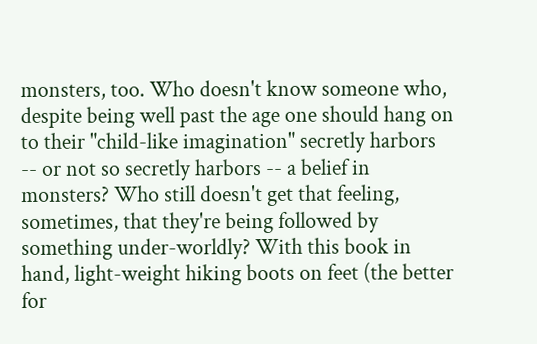monsters, too. Who doesn't know someone who, despite being well past the age one should hang on to their "child-like imagination" secretly harbors -- or not so secretly harbors -- a belief in monsters? Who still doesn't get that feeling, sometimes, that they're being followed by something under-worldly? With this book in hand, light-weight hiking boots on feet (the better for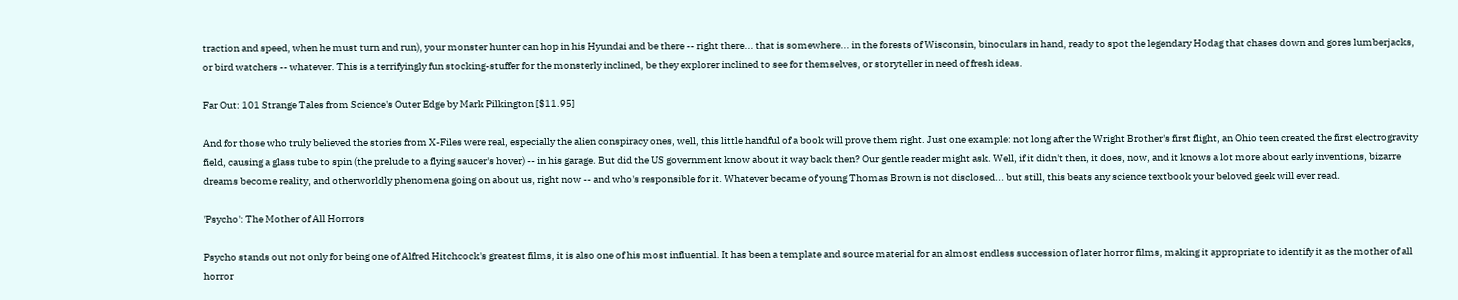traction and speed, when he must turn and run), your monster hunter can hop in his Hyundai and be there -- right there... that is somewhere... in the forests of Wisconsin, binoculars in hand, ready to spot the legendary Hodag that chases down and gores lumberjacks, or bird watchers -- whatever. This is a terrifyingly fun stocking-stuffer for the monsterly inclined, be they explorer inclined to see for themselves, or storyteller in need of fresh ideas.

Far Out: 101 Strange Tales from Science's Outer Edge by Mark Pilkington [$11.95]

And for those who truly believed the stories from X-Files were real, especially the alien conspiracy ones, well, this little handful of a book will prove them right. Just one example: not long after the Wright Brother's first flight, an Ohio teen created the first electrogravity field, causing a glass tube to spin (the prelude to a flying saucer's hover) -- in his garage. But did the US government know about it way back then? Our gentle reader might ask. Well, if it didn't then, it does, now, and it knows a lot more about early inventions, bizarre dreams become reality, and otherworldly phenomena going on about us, right now -- and who's responsible for it. Whatever became of young Thomas Brown is not disclosed... but still, this beats any science textbook your beloved geek will ever read.

'Psycho': The Mother of All Horrors

Psycho stands out not only for being one of Alfred Hitchcock's greatest films, it is also one of his most influential. It has been a template and source material for an almost endless succession of later horror films, making it appropriate to identify it as the mother of all horror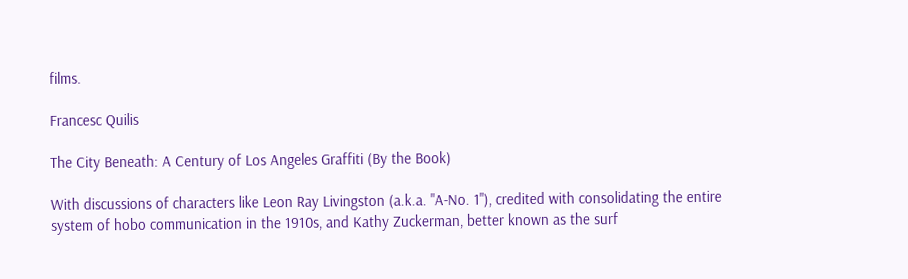films.

Francesc Quilis

The City Beneath: A Century of Los Angeles Graffiti (By the Book)

With discussions of characters like Leon Ray Livingston (a.k.a. "A-No. 1"), credited with consolidating the entire system of hobo communication in the 1910s, and Kathy Zuckerman, better known as the surf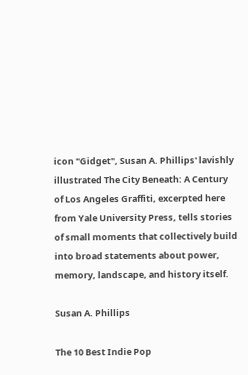icon "Gidget", Susan A. Phillips' lavishly illustrated The City Beneath: A Century of Los Angeles Graffiti, excerpted here from Yale University Press, tells stories of small moments that collectively build into broad statements about power, memory, landscape, and history itself.

Susan A. Phillips

The 10 Best Indie Pop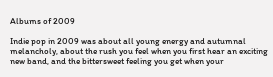Albums of 2009

Indie pop in 2009 was about all young energy and autumnal melancholy, about the rush you feel when you first hear an exciting new band, and the bittersweet feeling you get when your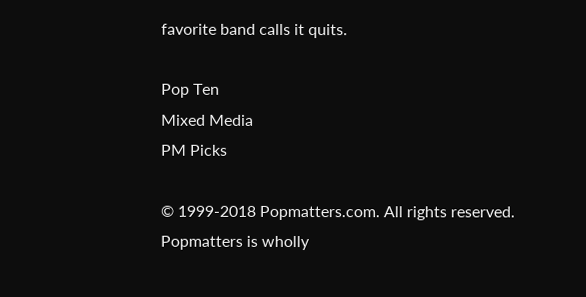favorite band calls it quits.

Pop Ten
Mixed Media
PM Picks

© 1999-2018 Popmatters.com. All rights reserved.
Popmatters is wholly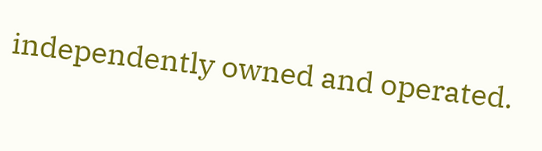independently owned and operated.